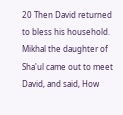20 Then David returned to bless his household. Mikhal the daughter of Sha'ul came out to meet David, and said, How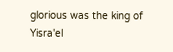glorious was the king of Yisra'el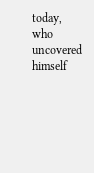today, who uncovered himself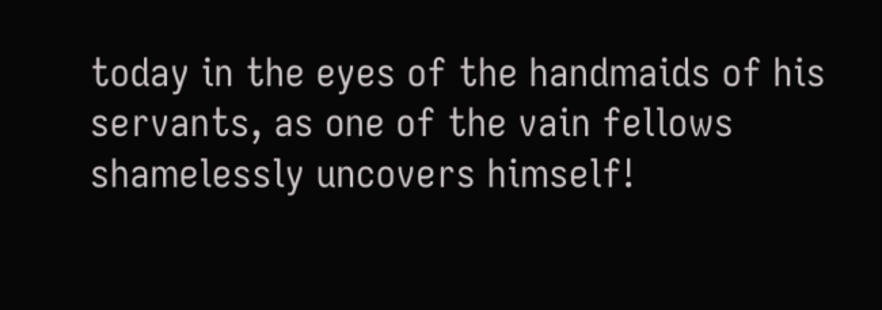today in the eyes of the handmaids of his servants, as one of the vain fellows shamelessly uncovers himself!